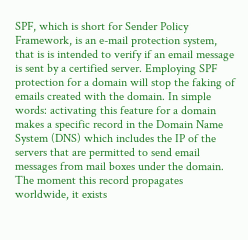SPF, which is short for Sender Policy Framework, is an e-mail protection system, that is is intended to verify if an email message is sent by a certified server. Employing SPF protection for a domain will stop the faking of emails created with the domain. In simple words: activating this feature for a domain makes a specific record in the Domain Name System (DNS) which includes the IP of the servers that are permitted to send email messages from mail boxes under the domain. The moment this record propagates worldwide, it exists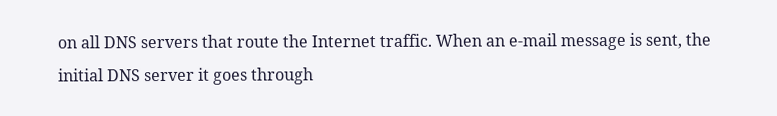on all DNS servers that route the Internet traffic. When an e-mail message is sent, the initial DNS server it goes through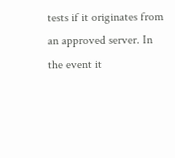tests if it originates from an approved server. In the event it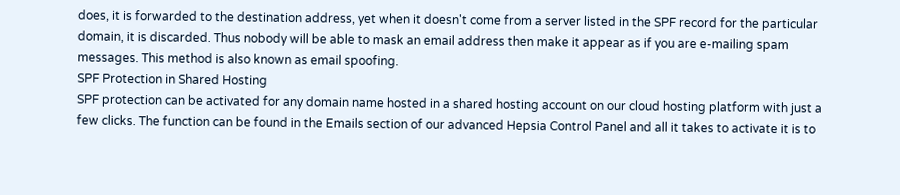does, it is forwarded to the destination address, yet when it doesn't come from a server listed in the SPF record for the particular domain, it is discarded. Thus nobody will be able to mask an email address then make it appear as if you are e-mailing spam messages. This method is also known as email spoofing.
SPF Protection in Shared Hosting
SPF protection can be activated for any domain name hosted in a shared hosting account on our cloud hosting platform with just a few clicks. The function can be found in the Emails section of our advanced Hepsia Control Panel and all it takes to activate it is to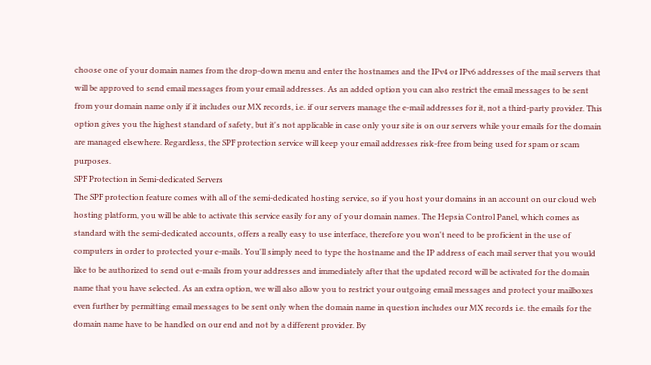choose one of your domain names from the drop-down menu and enter the hostnames and the IPv4 or IPv6 addresses of the mail servers that will be approved to send email messages from your email addresses. As an added option you can also restrict the email messages to be sent from your domain name only if it includes our MX records, i.e. if our servers manage the e-mail addresses for it, not a third-party provider. This option gives you the highest standard of safety, but it's not applicable in case only your site is on our servers while your emails for the domain are managed elsewhere. Regardless, the SPF protection service will keep your email addresses risk-free from being used for spam or scam purposes.
SPF Protection in Semi-dedicated Servers
The SPF protection feature comes with all of the semi-dedicated hosting service, so if you host your domains in an account on our cloud web hosting platform, you will be able to activate this service easily for any of your domain names. The Hepsia Control Panel, which comes as standard with the semi-dedicated accounts, offers a really easy to use interface, therefore you won't need to be proficient in the use of computers in order to protected your e-mails. You'll simply need to type the hostname and the IP address of each mail server that you would like to be authorized to send out e-mails from your addresses and immediately after that the updated record will be activated for the domain name that you have selected. As an extra option, we will also allow you to restrict your outgoing email messages and protect your mailboxes even further by permitting email messages to be sent only when the domain name in question includes our MX records i.e. the emails for the domain name have to be handled on our end and not by a different provider. By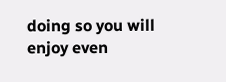doing so you will enjoy even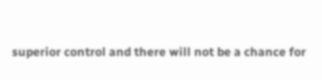superior control and there will not be a chance for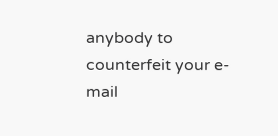anybody to counterfeit your e-mail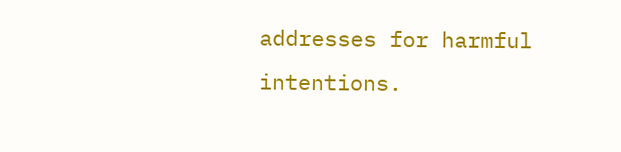addresses for harmful intentions.